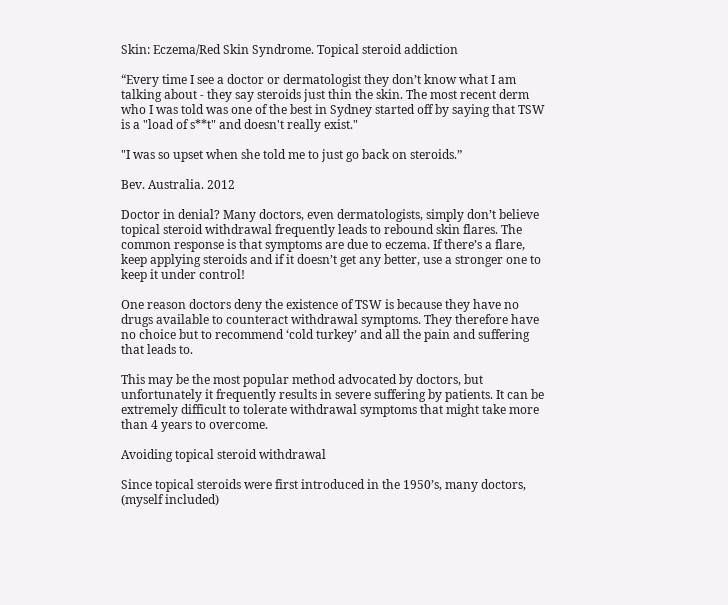Skin: Eczema/Red Skin Syndrome. Topical steroid addiction

“Every time I see a doctor or dermatologist they don’t know what I am talking about - they say steroids just thin the skin. The most recent derm who I was told was one of the best in Sydney started off by saying that TSW is a "load of s**t" and doesn't really exist."

"I was so upset when she told me to just go back on steroids.”

Bev. Australia. 2012

Doctor in denial? Many doctors, even dermatologists, simply don’t believe topical steroid withdrawal frequently leads to rebound skin flares. The common response is that symptoms are due to eczema. If there’s a flare, keep applying steroids and if it doesn’t get any better, use a stronger one to keep it under control!

One reason doctors deny the existence of TSW is because they have no drugs available to counteract withdrawal symptoms. They therefore have no choice but to recommend ‘cold turkey’ and all the pain and suffering that leads to.

This may be the most popular method advocated by doctors, but unfortunately it frequently results in severe suffering by patients. It can be extremely difficult to tolerate withdrawal symptoms that might take more than 4 years to overcome.

Avoiding topical steroid withdrawal

Since topical steroids were first introduced in the 1950’s, many doctors, (myself included)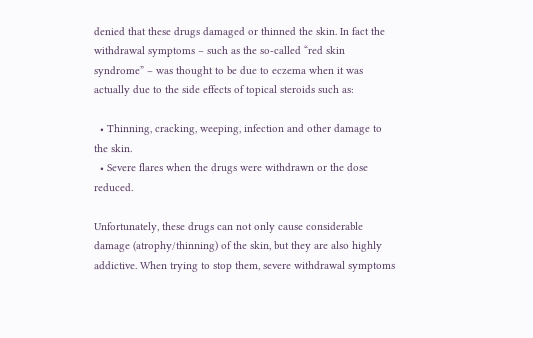denied that these drugs damaged or thinned the skin. In fact the withdrawal symptoms – such as the so-called “red skin syndrome” – was thought to be due to eczema when it was actually due to the side effects of topical steroids such as:

  • Thinning, cracking, weeping, infection and other damage to the skin.
  • Severe flares when the drugs were withdrawn or the dose reduced.

Unfortunately, these drugs can not only cause considerable damage (atrophy/thinning) of the skin, but they are also highly addictive. When trying to stop them, severe withdrawal symptoms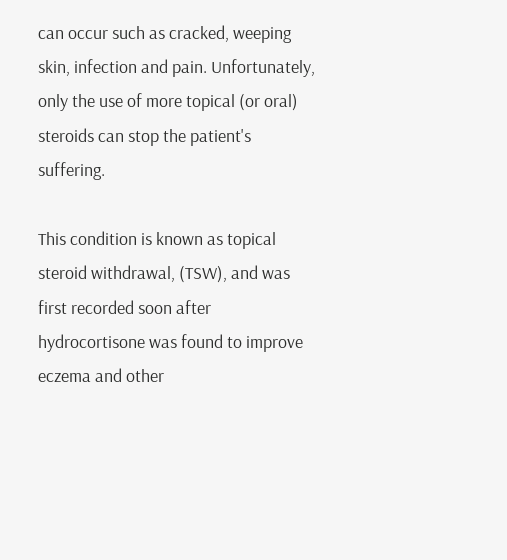can occur such as cracked, weeping skin, infection and pain. Unfortunately, only the use of more topical (or oral) steroids can stop the patient's suffering.

This condition is known as topical steroid withdrawal, (TSW), and was first recorded soon after hydrocortisone was found to improve eczema and other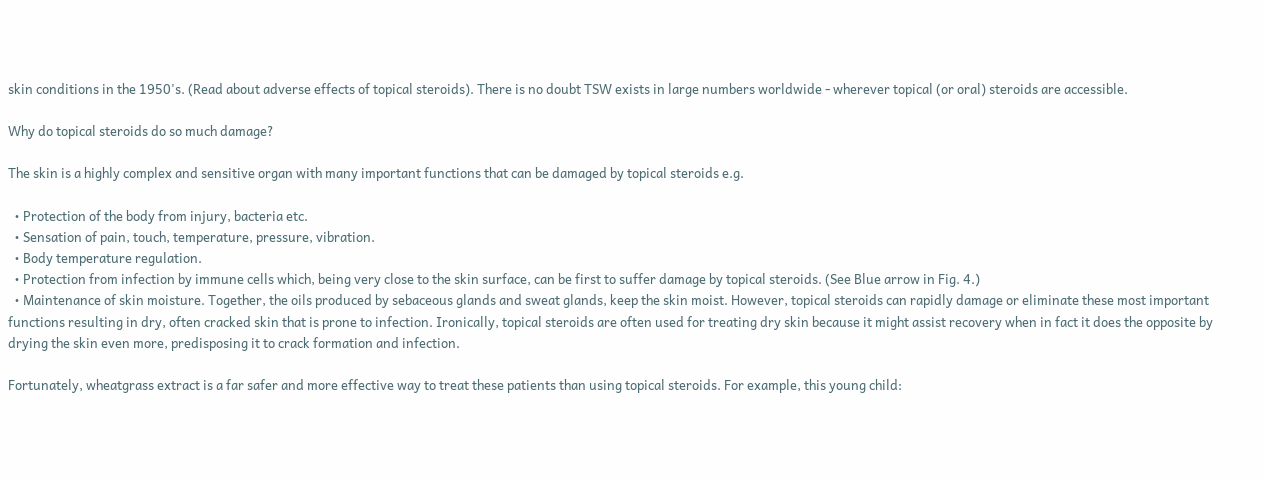skin conditions in the 1950's. (Read about adverse effects of topical steroids). There is no doubt TSW exists in large numbers worldwide - wherever topical (or oral) steroids are accessible.

Why do topical steroids do so much damage?

The skin is a highly complex and sensitive organ with many important functions that can be damaged by topical steroids e.g.

  • Protection of the body from injury, bacteria etc.
  • Sensation of pain, touch, temperature, pressure, vibration.
  • Body temperature regulation.
  • Protection from infection by immune cells which, being very close to the skin surface, can be first to suffer damage by topical steroids. (See Blue arrow in Fig. 4.)
  • Maintenance of skin moisture. Together, the oils produced by sebaceous glands and sweat glands, keep the skin moist. However, topical steroids can rapidly damage or eliminate these most important functions resulting in dry, often cracked skin that is prone to infection. Ironically, topical steroids are often used for treating dry skin because it might assist recovery when in fact it does the opposite by drying the skin even more, predisposing it to crack formation and infection.

Fortunately, wheatgrass extract is a far safer and more effective way to treat these patients than using topical steroids. For example, this young child: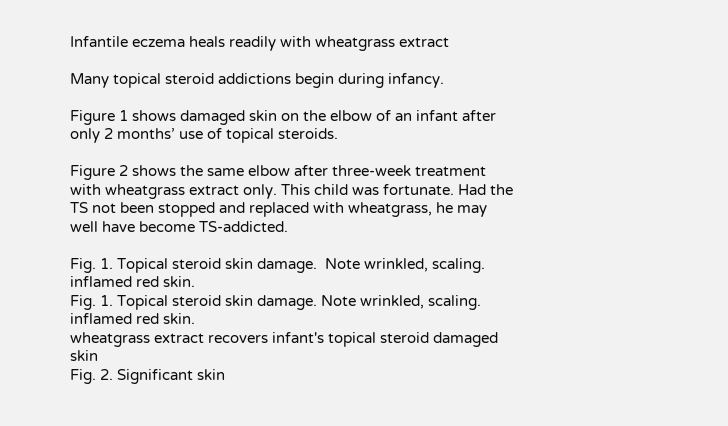Infantile eczema heals readily with wheatgrass extract

Many topical steroid addictions begin during infancy.

Figure 1 shows damaged skin on the elbow of an infant after only 2 months’ use of topical steroids.

Figure 2 shows the same elbow after three-week treatment with wheatgrass extract only. This child was fortunate. Had the TS not been stopped and replaced with wheatgrass, he may well have become TS-addicted.

Fig. 1. Topical steroid skin damage.  Note wrinkled, scaling. inflamed red skin.
Fig. 1. Topical steroid skin damage. Note wrinkled, scaling. inflamed red skin.
wheatgrass extract recovers infant's topical steroid damaged skin
Fig. 2. Significant skin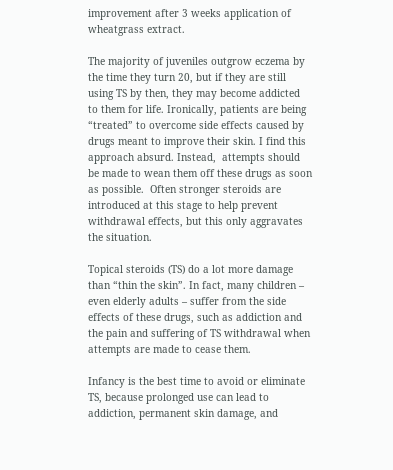improvement after 3 weeks application of wheatgrass extract.

The majority of juveniles outgrow eczema by the time they turn 20, but if they are still using TS by then, they may become addicted to them for life. Ironically, patients are being “treated” to overcome side effects caused by drugs meant to improve their skin. I find this approach absurd. Instead,  attempts should be made to wean them off these drugs as soon as possible.  Often stronger steroids are introduced at this stage to help prevent withdrawal effects, but this only aggravates the situation.

Topical steroids (TS) do a lot more damage than “thin the skin”. In fact, many children – even elderly adults – suffer from the side effects of these drugs, such as addiction and the pain and suffering of TS withdrawal when attempts are made to cease them.

Infancy is the best time to avoid or eliminate TS, because prolonged use can lead to addiction, permanent skin damage, and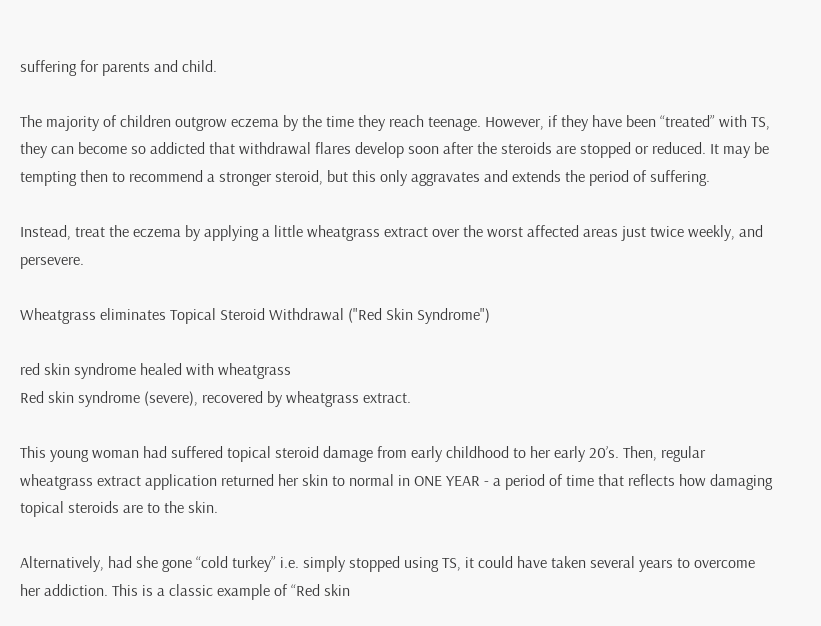suffering for parents and child.

The majority of children outgrow eczema by the time they reach teenage. However, if they have been “treated” with TS, they can become so addicted that withdrawal flares develop soon after the steroids are stopped or reduced. It may be tempting then to recommend a stronger steroid, but this only aggravates and extends the period of suffering.

Instead, treat the eczema by applying a little wheatgrass extract over the worst affected areas just twice weekly, and persevere.

Wheatgrass eliminates Topical Steroid Withdrawal ("Red Skin Syndrome")

red skin syndrome healed with wheatgrass
Red skin syndrome (severe), recovered by wheatgrass extract.

This young woman had suffered topical steroid damage from early childhood to her early 20’s. Then, regular wheatgrass extract application returned her skin to normal in ONE YEAR - a period of time that reflects how damaging topical steroids are to the skin.

Alternatively, had she gone “cold turkey” i.e. simply stopped using TS, it could have taken several years to overcome her addiction. This is a classic example of “Red skin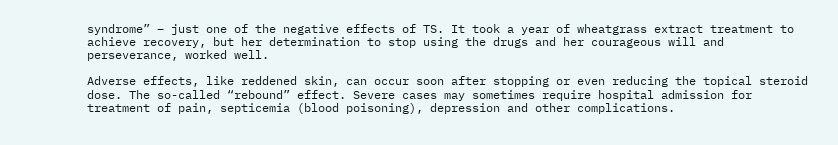syndrome” – just one of the negative effects of TS. It took a year of wheatgrass extract treatment to achieve recovery, but her determination to stop using the drugs and her courageous will and perseverance, worked well.

Adverse effects, like reddened skin, can occur soon after stopping or even reducing the topical steroid dose. The so-called “rebound” effect. Severe cases may sometimes require hospital admission for treatment of pain, septicemia (blood poisoning), depression and other complications.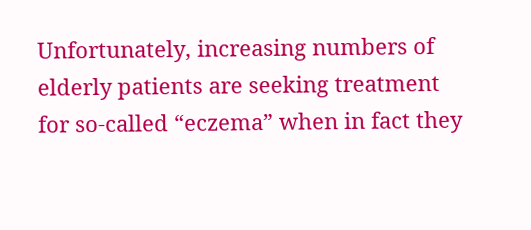Unfortunately, increasing numbers of elderly patients are seeking treatment for so-called “eczema” when in fact they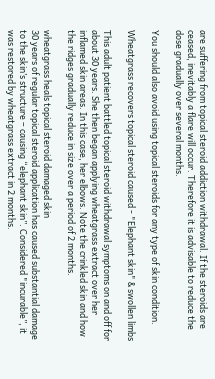are suffering from topical steroid addiction withdrawal. If the steroids are ceased, inevitably a flare will occur. Therefore it is advisable to reduce the dose gradually over several months.

You should also avoid using topical steroids for any type of skin condition.

Wheatgrass recovers topical steroid caused - "Elephant skin" & swollen limbs

This adult patient battled topical steroid withdrawal symptoms on and off for about 30 years. She then began applying wheatgrass extract over her inflamed skin areas. In this case, her elbows. Note the crinkled skin and how the ridges gradually reduce in size over a period of 2 months.

wheatgrass heals topical steroid damaged skin
30 years of regular topical steroid application has caused substantial damage to the skin’s structure – causing “elephant skin”. Considered "incurable”, it was restored by wheatgrass extract in 2 months.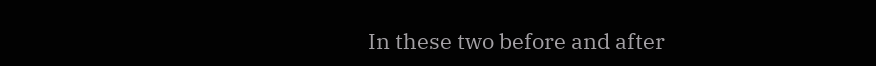In these two before and after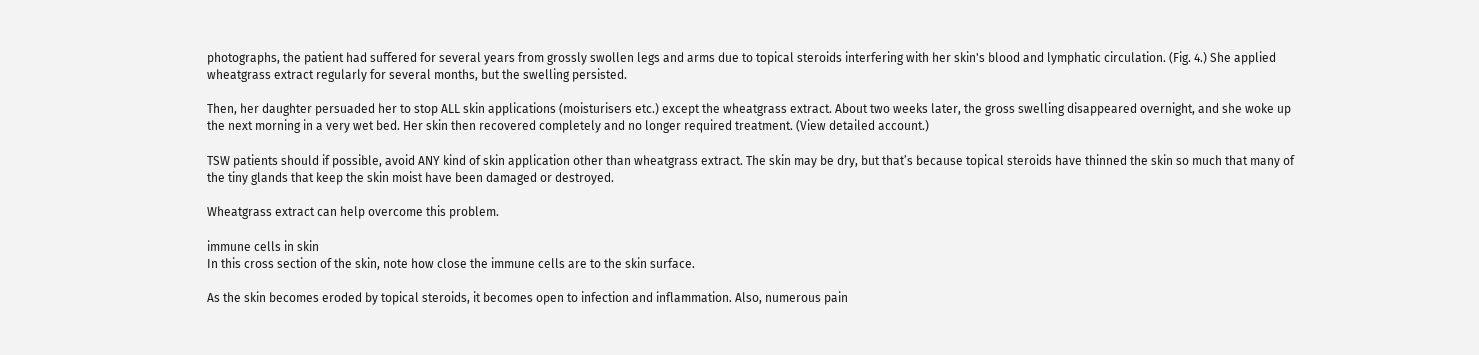photographs, the patient had suffered for several years from grossly swollen legs and arms due to topical steroids interfering with her skin's blood and lymphatic circulation. (Fig. 4.) She applied wheatgrass extract regularly for several months, but the swelling persisted.

Then, her daughter persuaded her to stop ALL skin applications (moisturisers etc.) except the wheatgrass extract. About two weeks later, the gross swelling disappeared overnight, and she woke up the next morning in a very wet bed. Her skin then recovered completely and no longer required treatment. (View detailed account.)

TSW patients should if possible, avoid ANY kind of skin application other than wheatgrass extract. The skin may be dry, but that’s because topical steroids have thinned the skin so much that many of the tiny glands that keep the skin moist have been damaged or destroyed.

Wheatgrass extract can help overcome this problem.

immune cells in skin
In this cross section of the skin, note how close the immune cells are to the skin surface.

As the skin becomes eroded by topical steroids, it becomes open to infection and inflammation. Also, numerous pain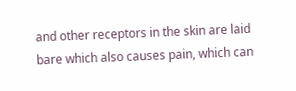and other receptors in the skin are laid bare which also causes pain, which can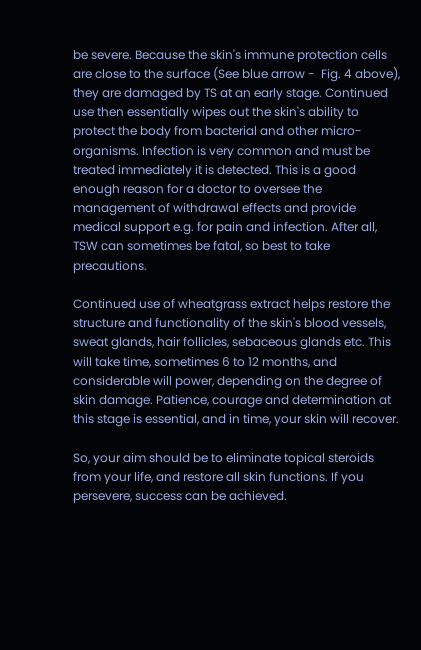be severe. Because the skin's immune protection cells are close to the surface (See blue arrow -  Fig. 4 above), they are damaged by TS at an early stage. Continued use then essentially wipes out the skin's ability to protect the body from bacterial and other micro-organisms. Infection is very common and must be treated immediately it is detected. This is a good enough reason for a doctor to oversee the management of withdrawal effects and provide medical support e.g. for pain and infection. After all, TSW can sometimes be fatal, so best to take precautions.

Continued use of wheatgrass extract helps restore the structure and functionality of the skin's blood vessels, sweat glands, hair follicles, sebaceous glands etc. This will take time, sometimes 6 to 12 months, and considerable will power, depending on the degree of skin damage. Patience, courage and determination at this stage is essential, and in time, your skin will recover.

So, your aim should be to eliminate topical steroids from your life, and restore all skin functions. If you persevere, success can be achieved.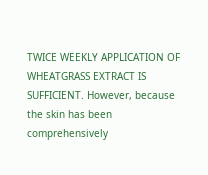TWICE WEEKLY APPLICATION OF WHEATGRASS EXTRACT IS SUFFICIENT. However, because the skin has been comprehensively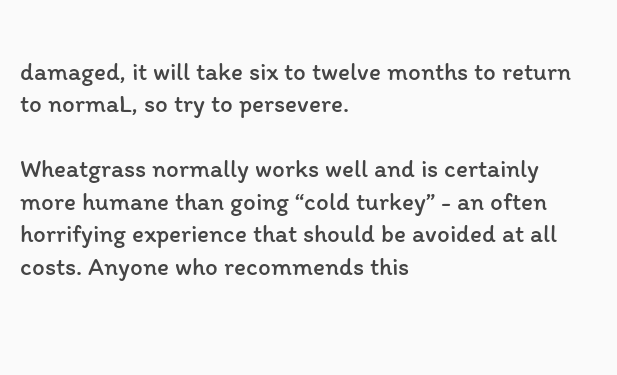damaged, it will take six to twelve months to return to normaL, so try to persevere.

Wheatgrass normally works well and is certainly more humane than going “cold turkey” - an often horrifying experience that should be avoided at all costs. Anyone who recommends this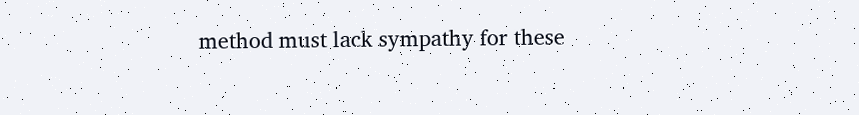method must lack sympathy for these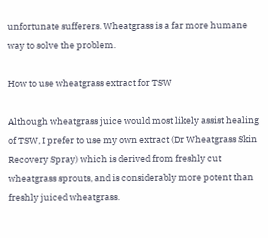unfortunate sufferers. Wheatgrass is a far more humane way to solve the problem.

How to use wheatgrass extract for TSW

Although wheatgrass juice would most likely assist healing of TSW, I prefer to use my own extract (Dr Wheatgrass Skin Recovery Spray) which is derived from freshly cut wheatgrass sprouts, and is considerably more potent than freshly juiced wheatgrass.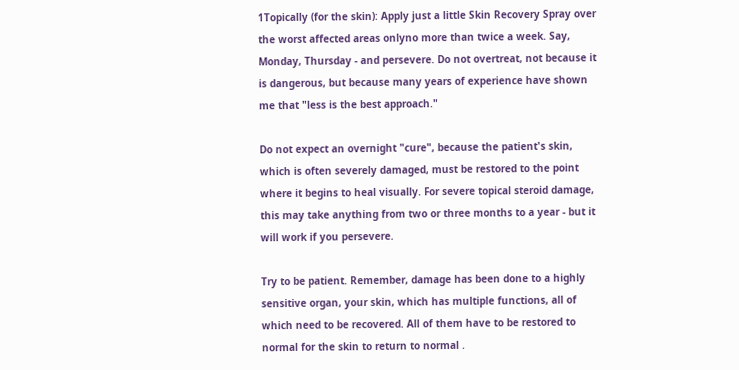1Topically (for the skin): Apply just a little Skin Recovery Spray over the worst affected areas onlyno more than twice a week. Say, Monday, Thursday - and persevere. Do not overtreat, not because it is dangerous, but because many years of experience have shown me that "less is the best approach."

Do not expect an overnight "cure", because the patient's skin, which is often severely damaged, must be restored to the point where it begins to heal visually. For severe topical steroid damage, this may take anything from two or three months to a year - but it will work if you persevere.

Try to be patient. Remember, damage has been done to a highly sensitive organ, your skin, which has multiple functions, all of which need to be recovered. All of them have to be restored to normal for the skin to return to normal .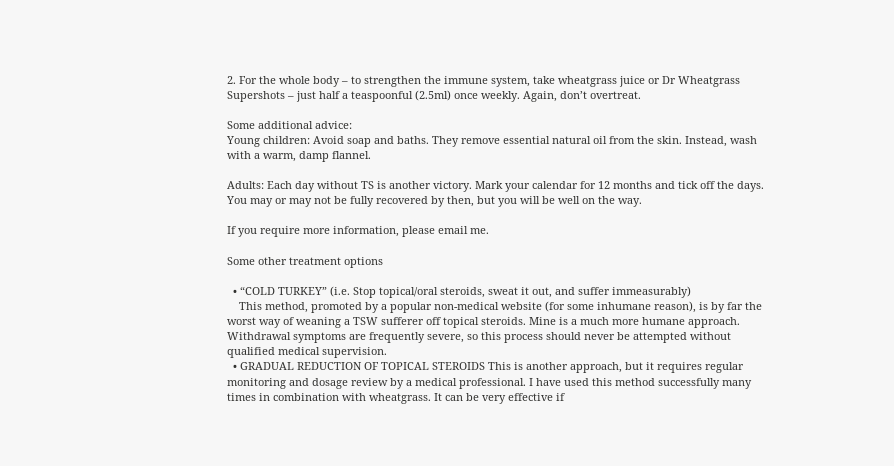2. For the whole body – to strengthen the immune system, take wheatgrass juice or Dr Wheatgrass Supershots – just half a teaspoonful (2.5ml) once weekly. Again, don’t overtreat.

Some additional advice:
Young children: Avoid soap and baths. They remove essential natural oil from the skin. Instead, wash with a warm, damp flannel.

Adults: Each day without TS is another victory. Mark your calendar for 12 months and tick off the days. You may or may not be fully recovered by then, but you will be well on the way.

If you require more information, please email me.

Some other treatment options

  • “COLD TURKEY” (i.e. Stop topical/oral steroids, sweat it out, and suffer immeasurably)
    This method, promoted by a popular non-medical website (for some inhumane reason), is by far the worst way of weaning a TSW sufferer off topical steroids. Mine is a much more humane approach. Withdrawal symptoms are frequently severe, so this process should never be attempted without qualified medical supervision.
  • GRADUAL REDUCTION OF TOPICAL STEROIDS This is another approach, but it requires regular monitoring and dosage review by a medical professional. I have used this method successfully many times in combination with wheatgrass. It can be very effective if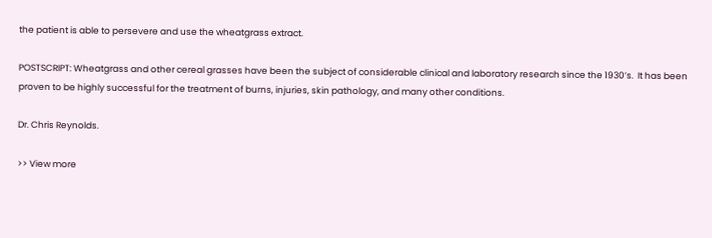the patient is able to persevere and use the wheatgrass extract.

POSTSCRIPT: Wheatgrass and other cereal grasses have been the subject of considerable clinical and laboratory research since the 1930’s.  It has been proven to be highly successful for the treatment of burns, injuries, skin pathology, and many other conditions.

Dr. Chris Reynolds.

>> View more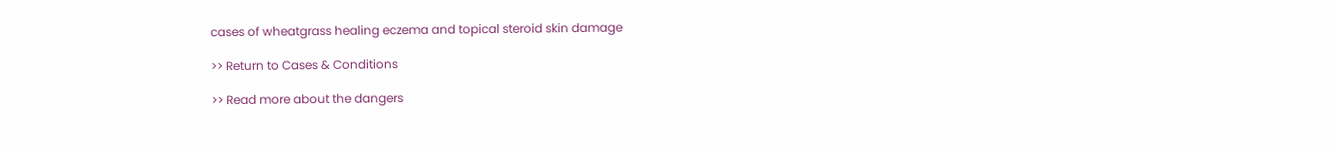cases of wheatgrass healing eczema and topical steroid skin damage

>> Return to Cases & Conditions

>> Read more about the dangers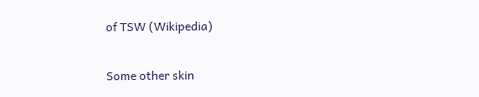of TSW (Wikipedia)

Some other skin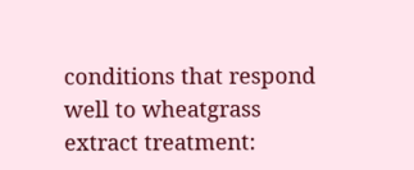conditions that respond well to wheatgrass extract treatment: